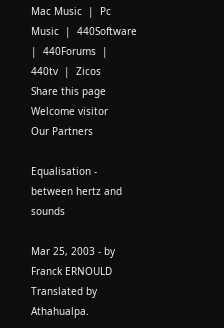Mac Music  |  Pc Music  |  440Software  |  440Forums  |  440tv  |  Zicos
Share this page
Welcome visitor
Our Partners

Equalisation - between hertz and sounds

Mar 25, 2003 - by Franck ERNOULD
Translated by Athahualpa.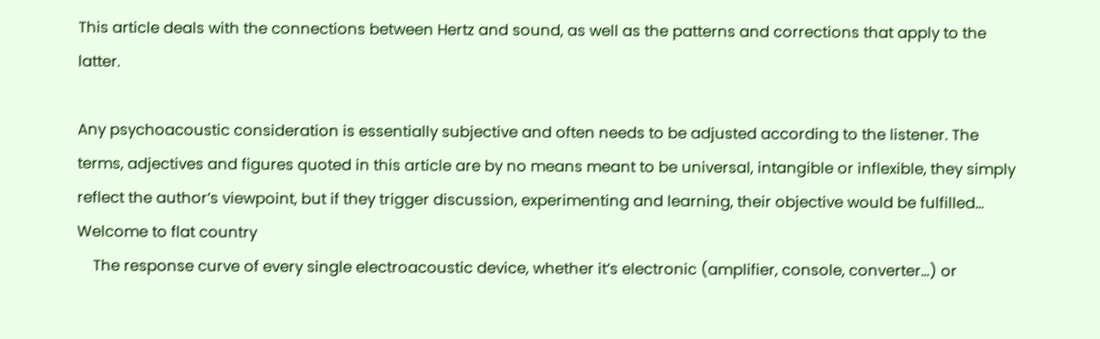This article deals with the connections between Hertz and sound, as well as the patterns and corrections that apply to the latter.

Any psychoacoustic consideration is essentially subjective and often needs to be adjusted according to the listener. The terms, adjectives and figures quoted in this article are by no means meant to be universal, intangible or inflexible, they simply reflect the author’s viewpoint, but if they trigger discussion, experimenting and learning, their objective would be fulfilled…
Welcome to flat country
    The response curve of every single electroacoustic device, whether it’s electronic (amplifier, console, converter…) or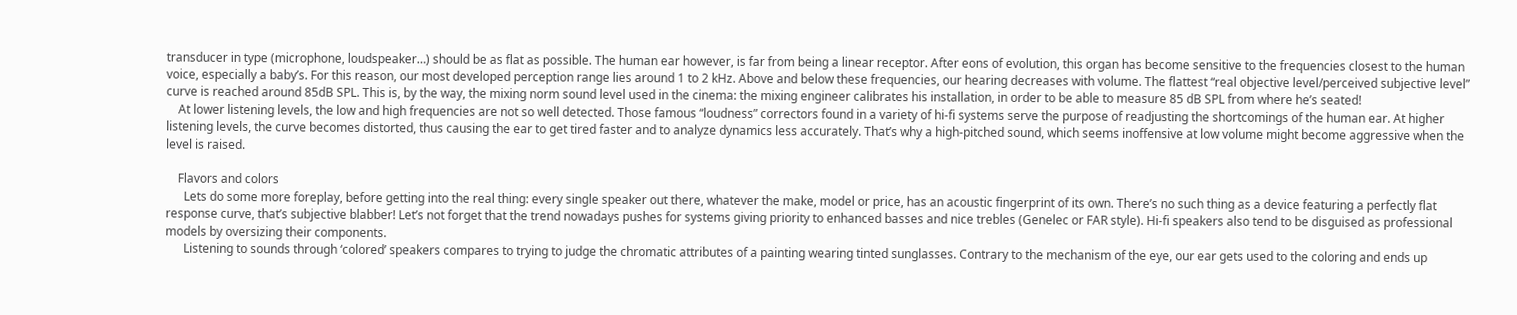transducer in type (microphone, loudspeaker…) should be as flat as possible. The human ear however, is far from being a linear receptor. After eons of evolution, this organ has become sensitive to the frequencies closest to the human voice, especially a baby’s. For this reason, our most developed perception range lies around 1 to 2 kHz. Above and below these frequencies, our hearing decreases with volume. The flattest “real objective level/perceived subjective level” curve is reached around 85dB SPL. This is, by the way, the mixing norm sound level used in the cinema: the mixing engineer calibrates his installation, in order to be able to measure 85 dB SPL from where he’s seated!
    At lower listening levels, the low and high frequencies are not so well detected. Those famous “loudness” correctors found in a variety of hi-fi systems serve the purpose of readjusting the shortcomings of the human ear. At higher listening levels, the curve becomes distorted, thus causing the ear to get tired faster and to analyze dynamics less accurately. That’s why a high-pitched sound, which seems inoffensive at low volume might become aggressive when the level is raised.

    Flavors and colors
      Lets do some more foreplay, before getting into the real thing: every single speaker out there, whatever the make, model or price, has an acoustic fingerprint of its own. There’s no such thing as a device featuring a perfectly flat response curve, that’s subjective blabber! Let’s not forget that the trend nowadays pushes for systems giving priority to enhanced basses and nice trebles (Genelec or FAR style). Hi-fi speakers also tend to be disguised as professional models by oversizing their components.
      Listening to sounds through ‘colored’ speakers compares to trying to judge the chromatic attributes of a painting wearing tinted sunglasses. Contrary to the mechanism of the eye, our ear gets used to the coloring and ends up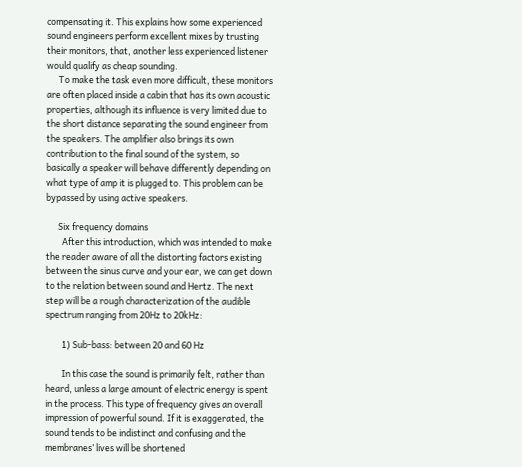compensating it. This explains how some experienced sound engineers perform excellent mixes by trusting their monitors, that, another less experienced listener would qualify as cheap sounding.
      To make the task even more difficult, these monitors are often placed inside a cabin that has its own acoustic properties, although its influence is very limited due to the short distance separating the sound engineer from the speakers. The amplifier also brings its own contribution to the final sound of the system, so basically a speaker will behave differently depending on what type of amp it is plugged to. This problem can be bypassed by using active speakers.

      Six frequency domains
        After this introduction, which was intended to make the reader aware of all the distorting factors existing between the sinus curve and your ear, we can get down to the relation between sound and Hertz. The next step will be a rough characterization of the audible spectrum ranging from 20Hz to 20kHz:

        1) Sub-bass: between 20 and 60 Hz

        In this case the sound is primarily felt, rather than heard, unless a large amount of electric energy is spent in the process. This type of frequency gives an overall impression of powerful sound. If it is exaggerated, the sound tends to be indistinct and confusing and the membranes’ lives will be shortened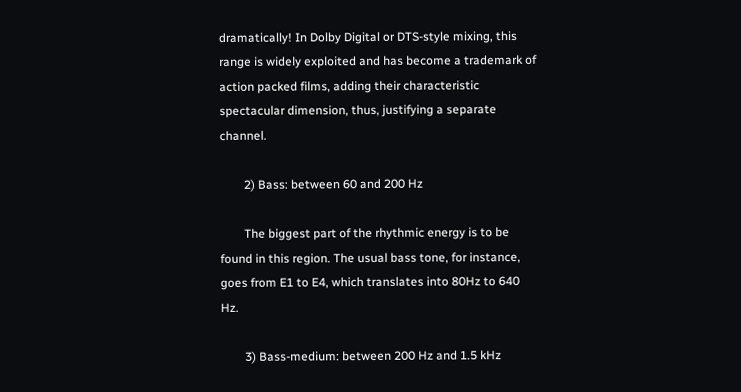dramatically! In Dolby Digital or DTS-style mixing, this range is widely exploited and has become a trademark of action packed films, adding their characteristic spectacular dimension, thus, justifying a separate channel.

        2) Bass: between 60 and 200 Hz

        The biggest part of the rhythmic energy is to be found in this region. The usual bass tone, for instance, goes from E1 to E4, which translates into 80Hz to 640 Hz.

        3) Bass-medium: between 200 Hz and 1.5 kHz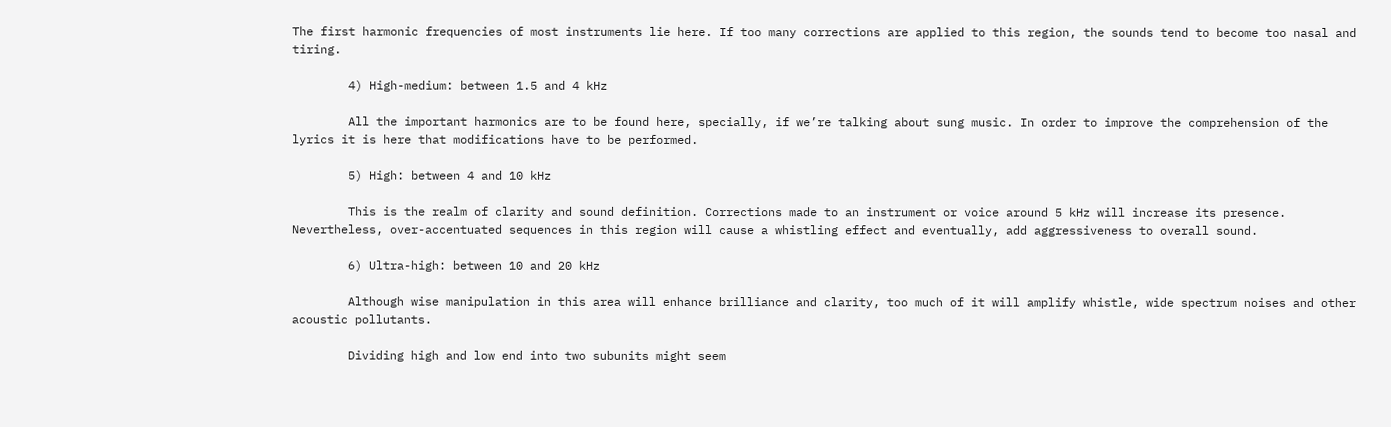The first harmonic frequencies of most instruments lie here. If too many corrections are applied to this region, the sounds tend to become too nasal and tiring.

        4) High-medium: between 1.5 and 4 kHz

        All the important harmonics are to be found here, specially, if we’re talking about sung music. In order to improve the comprehension of the lyrics it is here that modifications have to be performed.

        5) High: between 4 and 10 kHz

        This is the realm of clarity and sound definition. Corrections made to an instrument or voice around 5 kHz will increase its presence. Nevertheless, over-accentuated sequences in this region will cause a whistling effect and eventually, add aggressiveness to overall sound.

        6) Ultra-high: between 10 and 20 kHz

        Although wise manipulation in this area will enhance brilliance and clarity, too much of it will amplify whistle, wide spectrum noises and other acoustic pollutants.

        Dividing high and low end into two subunits might seem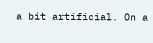a bit artificial. On a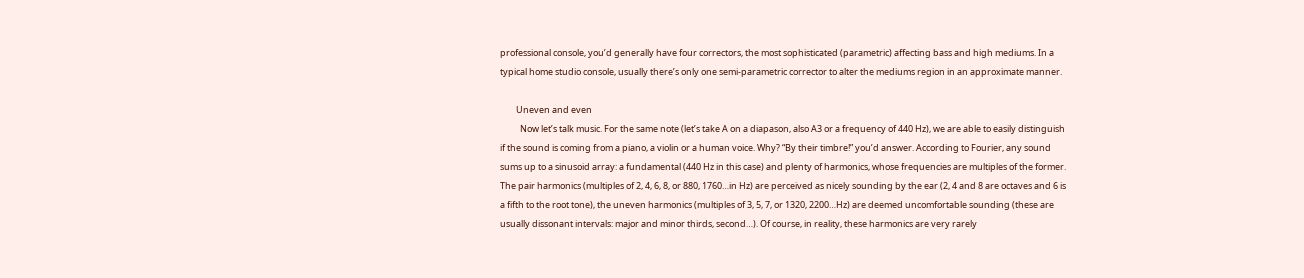professional console, you’d generally have four correctors, the most sophisticated (parametric) affecting bass and high mediums. In a typical home studio console, usually there’s only one semi-parametric corrector to alter the mediums region in an approximate manner.

        Uneven and even
          Now let’s talk music. For the same note (let’s take A on a diapason, also A3 or a frequency of 440 Hz), we are able to easily distinguish if the sound is coming from a piano, a violin or a human voice. Why? “By their timbre!” you’d answer. According to Fourier, any sound sums up to a sinusoid array: a fundamental (440 Hz in this case) and plenty of harmonics, whose frequencies are multiples of the former. The pair harmonics (multiples of 2, 4, 6, 8, or 880, 1760…in Hz) are perceived as nicely sounding by the ear (2, 4 and 8 are octaves and 6 is a fifth to the root tone), the uneven harmonics (multiples of 3, 5, 7, or 1320, 2200…Hz) are deemed uncomfortable sounding (these are usually dissonant intervals: major and minor thirds, second…). Of course, in reality, these harmonics are very rarely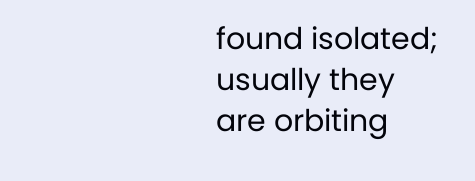found isolated; usually they are orbiting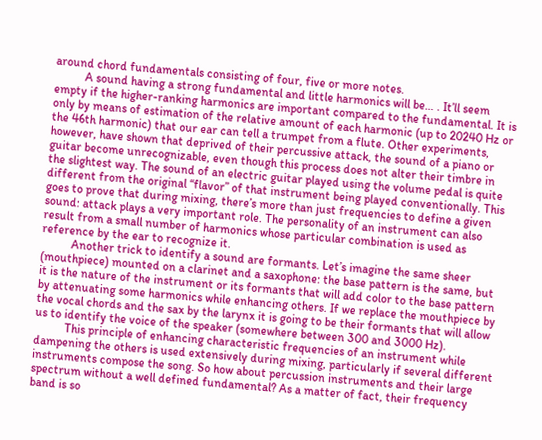around chord fundamentals consisting of four, five or more notes.
          A sound having a strong fundamental and little harmonics will be… . It’ll seem empty if the higher-ranking harmonics are important compared to the fundamental. It is only by means of estimation of the relative amount of each harmonic (up to 20240 Hz or the 46th harmonic) that our ear can tell a trumpet from a flute. Other experiments, however, have shown that deprived of their percussive attack, the sound of a piano or guitar become unrecognizable, even though this process does not alter their timbre in the slightest way. The sound of an electric guitar played using the volume pedal is quite different from the original “flavor” of that instrument being played conventionally. This goes to prove that during mixing, there’s more than just frequencies to define a given sound: attack plays a very important role. The personality of an instrument can also result from a small number of harmonics whose particular combination is used as reference by the ear to recognize it.
          Another trick to identify a sound are formants. Let’s imagine the same sheer (mouthpiece) mounted on a clarinet and a saxophone: the base pattern is the same, but it is the nature of the instrument or its formants that will add color to the base pattern by attenuating some harmonics while enhancing others. If we replace the mouthpiece by the vocal chords and the sax by the larynx it is going to be their formants that will allow us to identify the voice of the speaker (somewhere between 300 and 3000 Hz).
          This principle of enhancing characteristic frequencies of an instrument while dampening the others is used extensively during mixing, particularly if several different instruments compose the song. So how about percussion instruments and their large spectrum without a well defined fundamental? As a matter of fact, their frequency band is so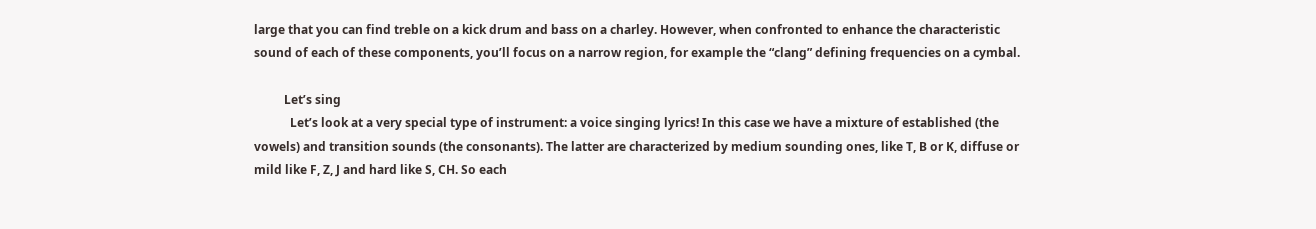large that you can find treble on a kick drum and bass on a charley. However, when confronted to enhance the characteristic sound of each of these components, you’ll focus on a narrow region, for example the “clang” defining frequencies on a cymbal.

          Let’s sing
            Let’s look at a very special type of instrument: a voice singing lyrics! In this case we have a mixture of established (the vowels) and transition sounds (the consonants). The latter are characterized by medium sounding ones, like T, B or K, diffuse or mild like F, Z, J and hard like S, CH. So each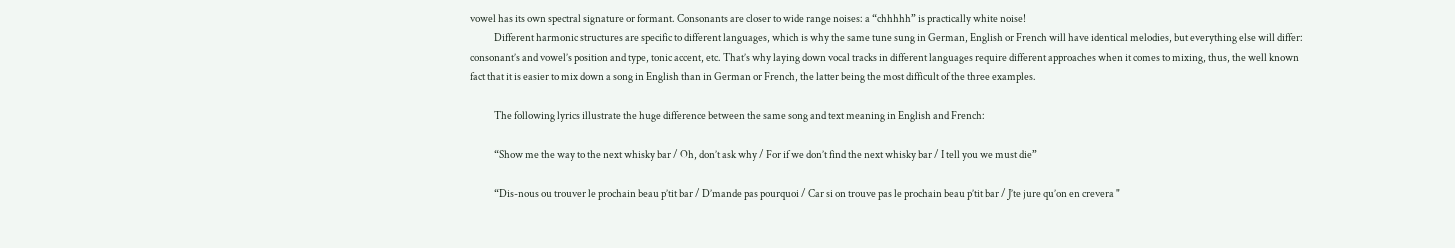vowel has its own spectral signature or formant. Consonants are closer to wide range noises: a “chhhhh” is practically white noise!
            Different harmonic structures are specific to different languages, which is why the same tune sung in German, English or French will have identical melodies, but everything else will differ: consonant’s and vowel’s position and type, tonic accent, etc. That’s why laying down vocal tracks in different languages require different approaches when it comes to mixing, thus, the well known fact that it is easier to mix down a song in English than in German or French, the latter being the most difficult of the three examples.

            The following lyrics illustrate the huge difference between the same song and text meaning in English and French:

            “Show me the way to the next whisky bar / Oh, don’t ask why / For if we don’t find the next whisky bar / I tell you we must die”

            “Dis-nous ou trouver le prochain beau p’tit bar / D’mande pas pourquoi / Car si on trouve pas le prochain beau p’tit bar / J’te jure qu’on en crevera "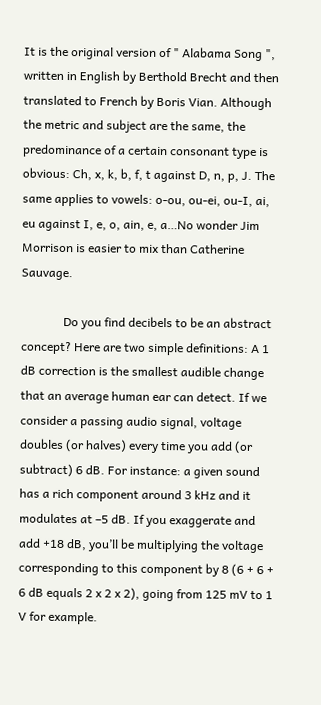It is the original version of " Alabama Song ", written in English by Berthold Brecht and then translated to French by Boris Vian. Although the metric and subject are the same, the predominance of a certain consonant type is obvious: Ch, x, k, b, f, t against D, n, p, J. The same applies to vowels: o-ou, ou-ei, ou-I, ai, eu against I, e, o, ain, e, a…No wonder Jim Morrison is easier to mix than Catherine Sauvage.

              Do you find decibels to be an abstract concept? Here are two simple definitions: A 1 dB correction is the smallest audible change that an average human ear can detect. If we consider a passing audio signal, voltage doubles (or halves) every time you add (or subtract) 6 dB. For instance: a given sound has a rich component around 3 kHz and it modulates at –5 dB. If you exaggerate and add +18 dB, you’ll be multiplying the voltage corresponding to this component by 8 (6 + 6 + 6 dB equals 2 x 2 x 2), going from 125 mV to 1 V for example.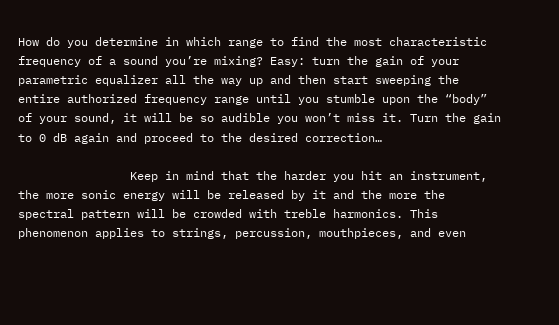How do you determine in which range to find the most characteristic frequency of a sound you’re mixing? Easy: turn the gain of your parametric equalizer all the way up and then start sweeping the entire authorized frequency range until you stumble upon the “body” of your sound, it will be so audible you won’t miss it. Turn the gain to 0 dB again and proceed to the desired correction…

                Keep in mind that the harder you hit an instrument, the more sonic energy will be released by it and the more the spectral pattern will be crowded with treble harmonics. This phenomenon applies to strings, percussion, mouthpieces, and even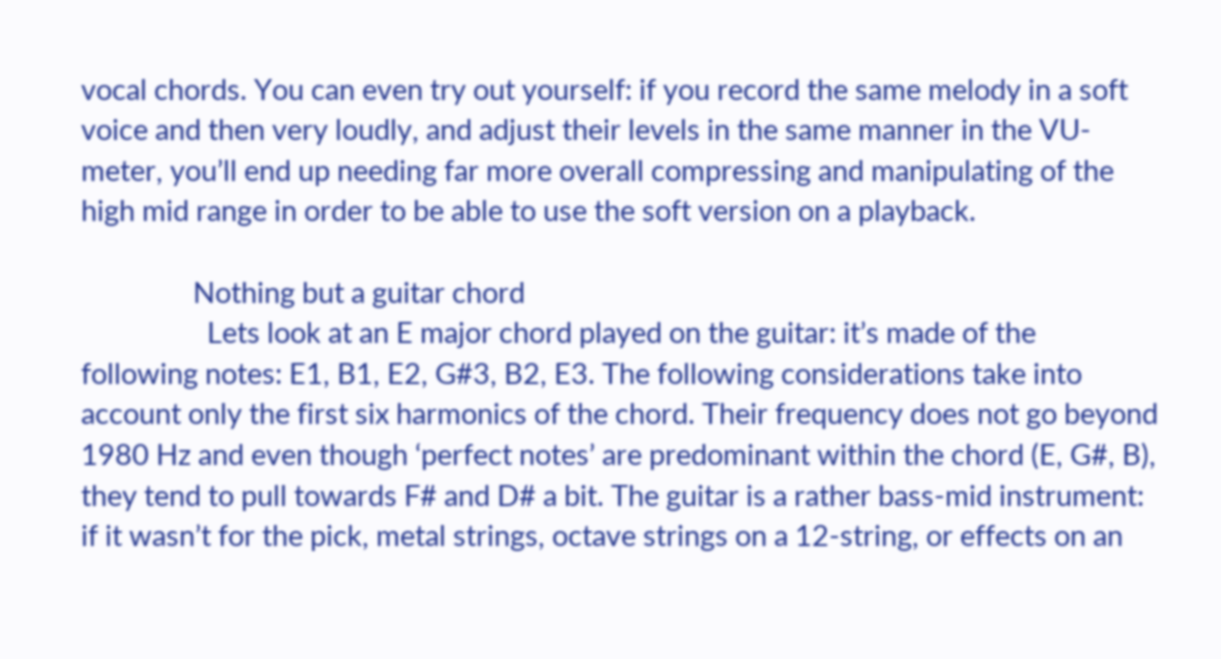vocal chords. You can even try out yourself: if you record the same melody in a soft voice and then very loudly, and adjust their levels in the same manner in the VU-meter, you’ll end up needing far more overall compressing and manipulating of the high mid range in order to be able to use the soft version on a playback.

                Nothing but a guitar chord
                  Lets look at an E major chord played on the guitar: it’s made of the following notes: E1, B1, E2, G#3, B2, E3. The following considerations take into account only the first six harmonics of the chord. Their frequency does not go beyond 1980 Hz and even though ‘perfect notes’ are predominant within the chord (E, G#, B), they tend to pull towards F# and D# a bit. The guitar is a rather bass-mid instrument: if it wasn’t for the pick, metal strings, octave strings on a 12-string, or effects on an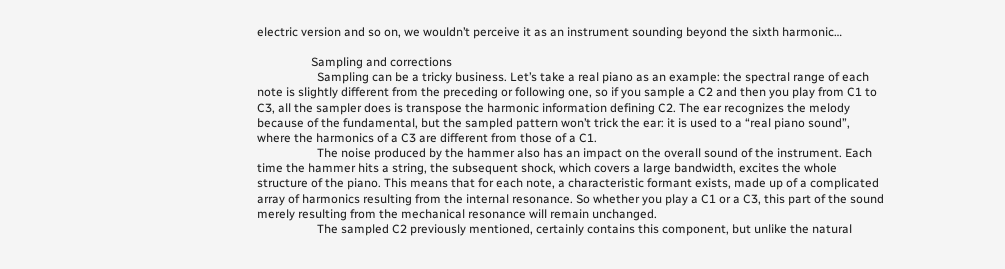electric version and so on, we wouldn’t perceive it as an instrument sounding beyond the sixth harmonic…

                  Sampling and corrections
                    Sampling can be a tricky business. Let’s take a real piano as an example: the spectral range of each note is slightly different from the preceding or following one, so if you sample a C2 and then you play from C1 to C3, all the sampler does is transpose the harmonic information defining C2. The ear recognizes the melody because of the fundamental, but the sampled pattern won’t trick the ear: it is used to a “real piano sound”, where the harmonics of a C3 are different from those of a C1.
                    The noise produced by the hammer also has an impact on the overall sound of the instrument. Each time the hammer hits a string, the subsequent shock, which covers a large bandwidth, excites the whole structure of the piano. This means that for each note, a characteristic formant exists, made up of a complicated array of harmonics resulting from the internal resonance. So whether you play a C1 or a C3, this part of the sound merely resulting from the mechanical resonance will remain unchanged.
                    The sampled C2 previously mentioned, certainly contains this component, but unlike the natural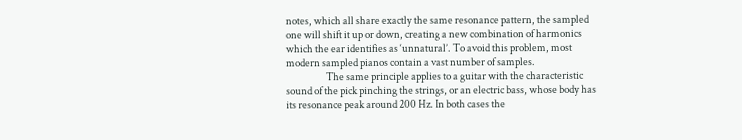notes, which all share exactly the same resonance pattern, the sampled one will shift it up or down, creating a new combination of harmonics which the ear identifies as ‘unnatural’. To avoid this problem, most modern sampled pianos contain a vast number of samples.
                    The same principle applies to a guitar with the characteristic sound of the pick pinching the strings, or an electric bass, whose body has its resonance peak around 200 Hz. In both cases the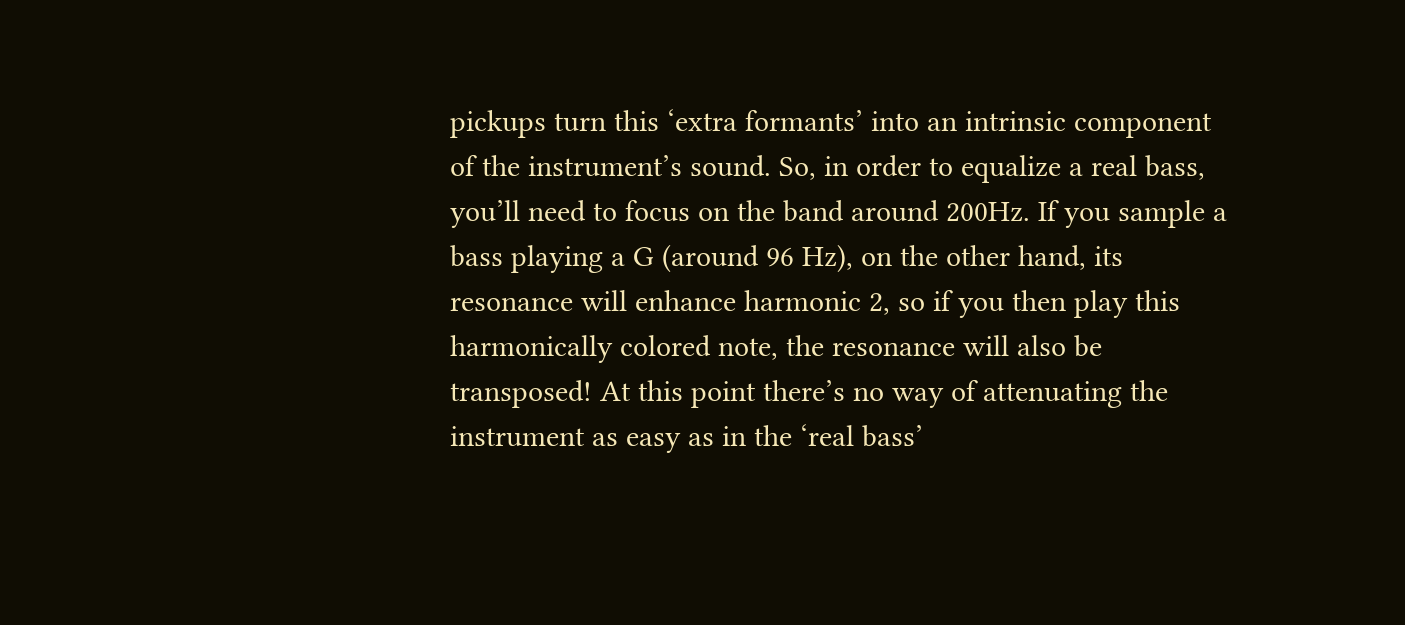pickups turn this ‘extra formants’ into an intrinsic component of the instrument’s sound. So, in order to equalize a real bass, you’ll need to focus on the band around 200Hz. If you sample a bass playing a G (around 96 Hz), on the other hand, its resonance will enhance harmonic 2, so if you then play this harmonically colored note, the resonance will also be transposed! At this point there’s no way of attenuating the instrument as easy as in the ‘real bass’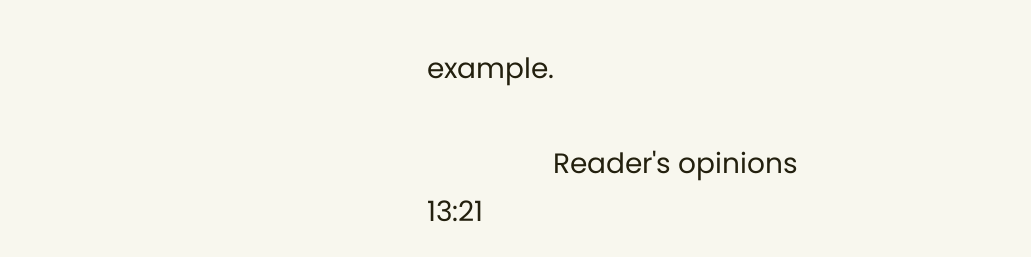example.

                  Reader's opinions
13:21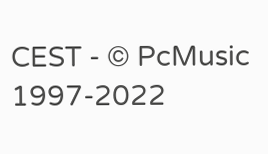CEST - © PcMusic 1997-2022